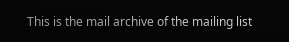This is the mail archive of the mailing list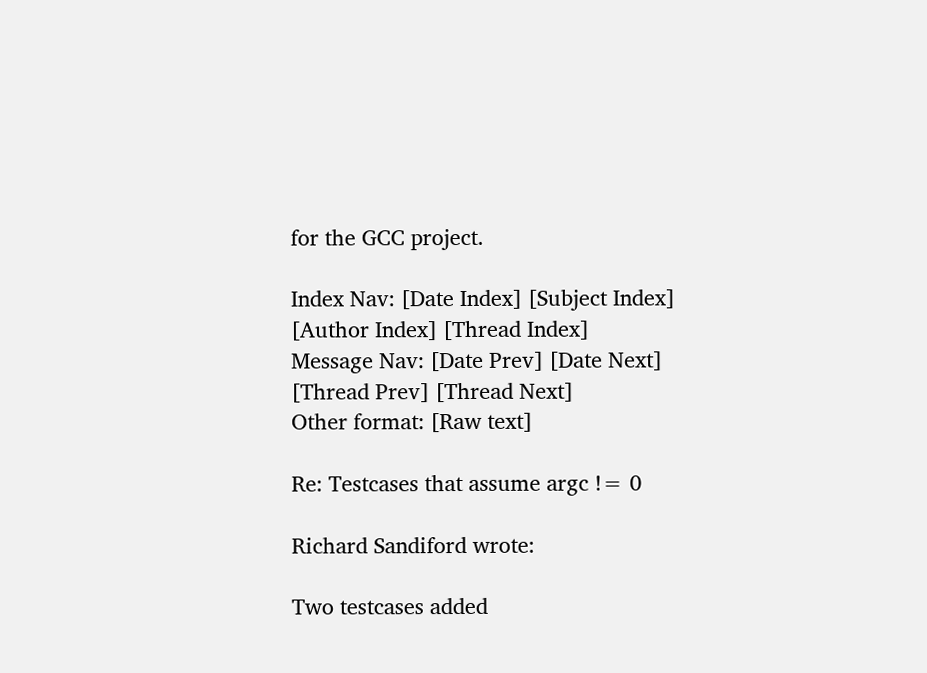for the GCC project.

Index Nav: [Date Index] [Subject Index] [Author Index] [Thread Index]
Message Nav: [Date Prev] [Date Next] [Thread Prev] [Thread Next]
Other format: [Raw text]

Re: Testcases that assume argc != 0

Richard Sandiford wrote:

Two testcases added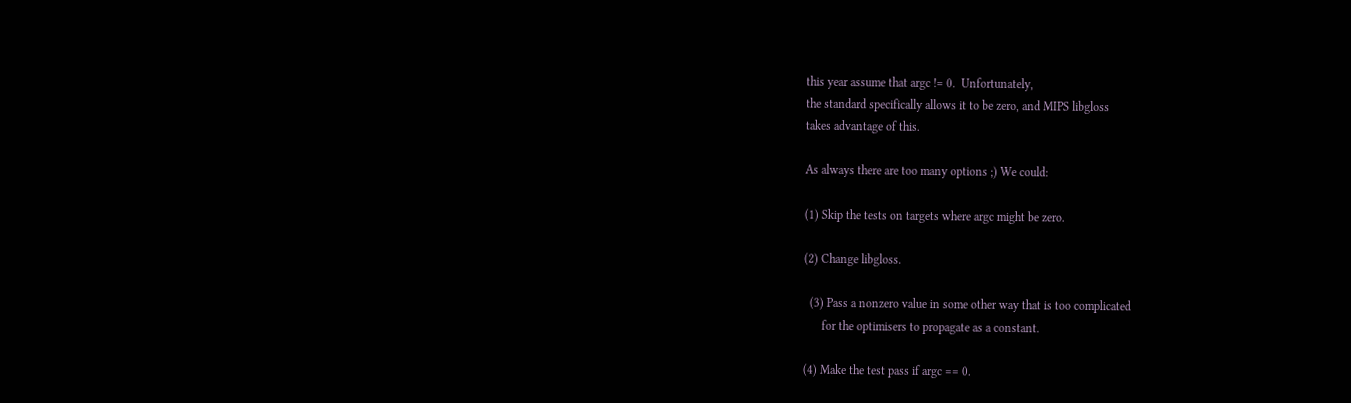this year assume that argc != 0.  Unfortunately,
the standard specifically allows it to be zero, and MIPS libgloss
takes advantage of this.

As always there are too many options ;) We could:

(1) Skip the tests on targets where argc might be zero.

(2) Change libgloss.

  (3) Pass a nonzero value in some other way that is too complicated
      for the optimisers to propagate as a constant.

(4) Make the test pass if argc == 0.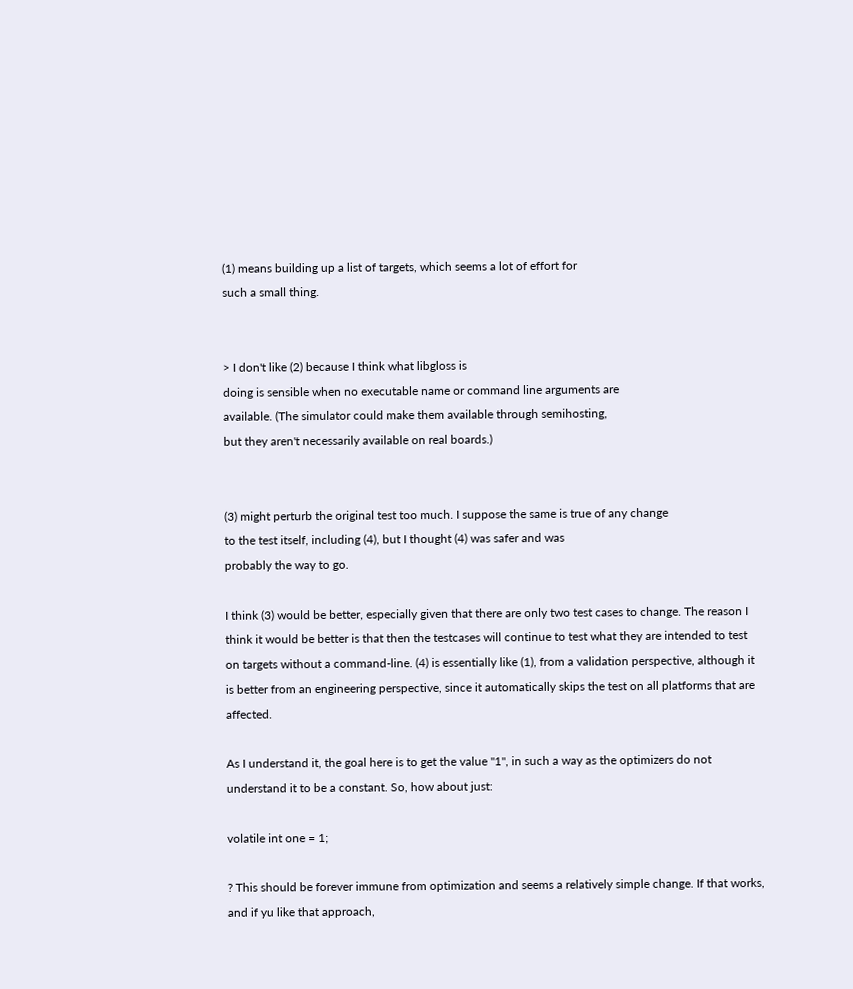(1) means building up a list of targets, which seems a lot of effort for
such a small thing.


> I don't like (2) because I think what libgloss is
doing is sensible when no executable name or command line arguments are
available. (The simulator could make them available through semihosting,
but they aren't necessarily available on real boards.)


(3) might perturb the original test too much. I suppose the same is true of any change
to the test itself, including (4), but I thought (4) was safer and was
probably the way to go.

I think (3) would be better, especially given that there are only two test cases to change. The reason I think it would be better is that then the testcases will continue to test what they are intended to test on targets without a command-line. (4) is essentially like (1), from a validation perspective, although it is better from an engineering perspective, since it automatically skips the test on all platforms that are affected.

As I understand it, the goal here is to get the value "1", in such a way as the optimizers do not understand it to be a constant. So, how about just:

volatile int one = 1;

? This should be forever immune from optimization and seems a relatively simple change. If that works, and if yu like that approach,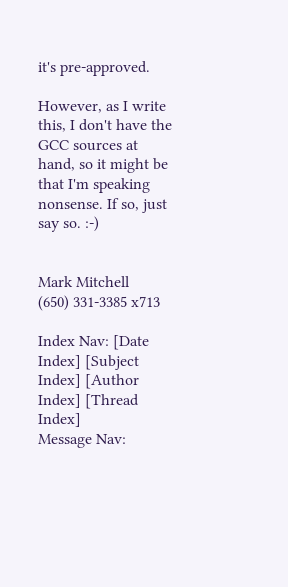it's pre-approved.

However, as I write this, I don't have the GCC sources at hand, so it might be that I'm speaking nonsense. If so, just say so. :-)


Mark Mitchell
(650) 331-3385 x713

Index Nav: [Date Index] [Subject Index] [Author Index] [Thread Index]
Message Nav: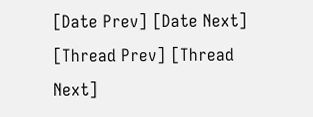[Date Prev] [Date Next] [Thread Prev] [Thread Next]